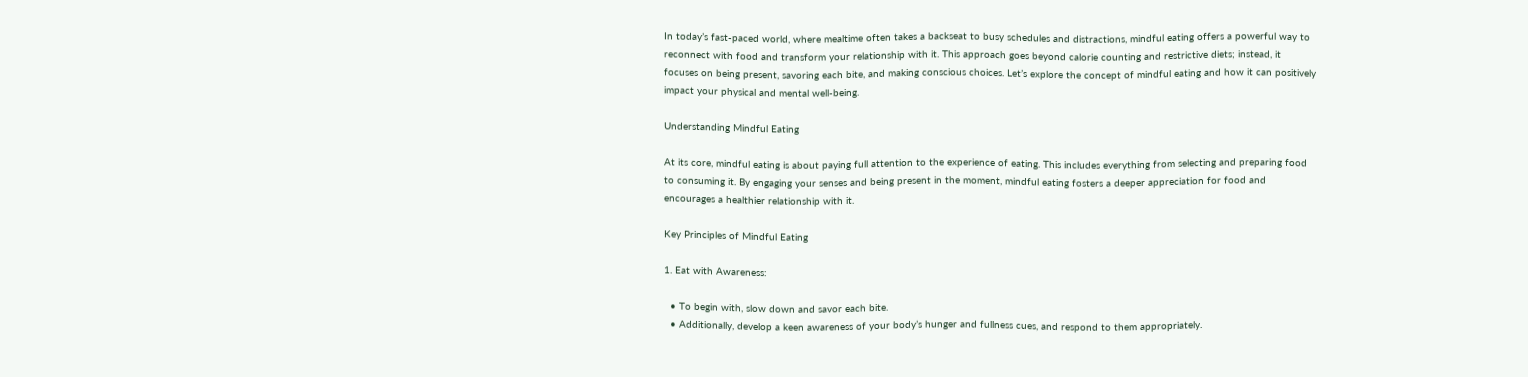In today’s fast-paced world, where mealtime often takes a backseat to busy schedules and distractions, mindful eating offers a powerful way to reconnect with food and transform your relationship with it. This approach goes beyond calorie counting and restrictive diets; instead, it focuses on being present, savoring each bite, and making conscious choices. Let’s explore the concept of mindful eating and how it can positively impact your physical and mental well-being.

Understanding Mindful Eating

At its core, mindful eating is about paying full attention to the experience of eating. This includes everything from selecting and preparing food to consuming it. By engaging your senses and being present in the moment, mindful eating fosters a deeper appreciation for food and encourages a healthier relationship with it.

Key Principles of Mindful Eating

1. Eat with Awareness:

  • To begin with, slow down and savor each bite.
  • Additionally, develop a keen awareness of your body’s hunger and fullness cues, and respond to them appropriately.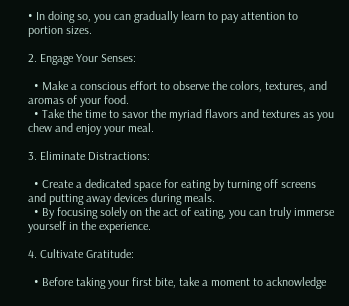• In doing so, you can gradually learn to pay attention to portion sizes.

2. Engage Your Senses:

  • Make a conscious effort to observe the colors, textures, and aromas of your food.
  • Take the time to savor the myriad flavors and textures as you chew and enjoy your meal.

3. Eliminate Distractions:

  • Create a dedicated space for eating by turning off screens and putting away devices during meals.
  • By focusing solely on the act of eating, you can truly immerse yourself in the experience.

4. Cultivate Gratitude:

  • Before taking your first bite, take a moment to acknowledge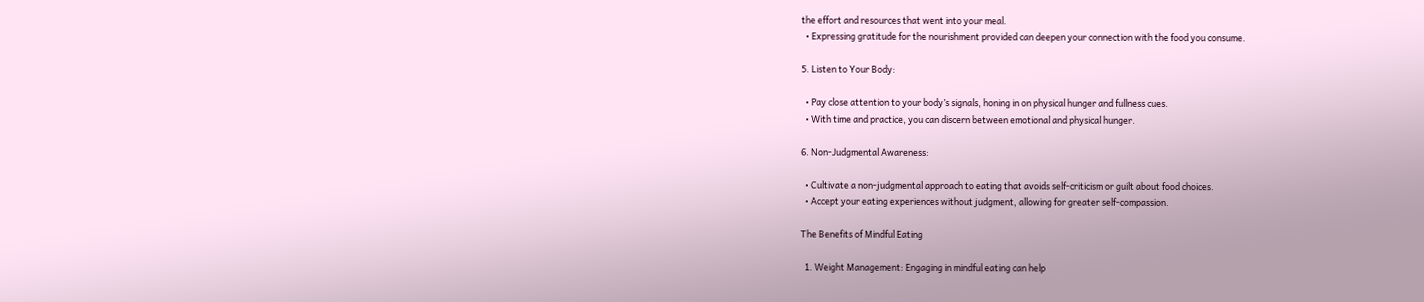the effort and resources that went into your meal.
  • Expressing gratitude for the nourishment provided can deepen your connection with the food you consume.

5. Listen to Your Body:

  • Pay close attention to your body’s signals, honing in on physical hunger and fullness cues.
  • With time and practice, you can discern between emotional and physical hunger.

6. Non-Judgmental Awareness:

  • Cultivate a non-judgmental approach to eating that avoids self-criticism or guilt about food choices.
  • Accept your eating experiences without judgment, allowing for greater self-compassion.

The Benefits of Mindful Eating

  1. Weight Management: Engaging in mindful eating can help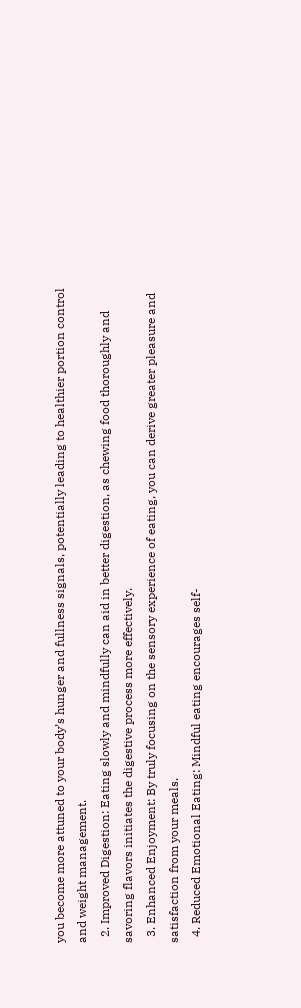you become more attuned to your body’s hunger and fullness signals, potentially leading to healthier portion control and weight management.
  2. Improved Digestion: Eating slowly and mindfully can aid in better digestion, as chewing food thoroughly and savoring flavors initiates the digestive process more effectively.
  3. Enhanced Enjoyment: By truly focusing on the sensory experience of eating, you can derive greater pleasure and satisfaction from your meals.
  4. Reduced Emotional Eating: Mindful eating encourages self-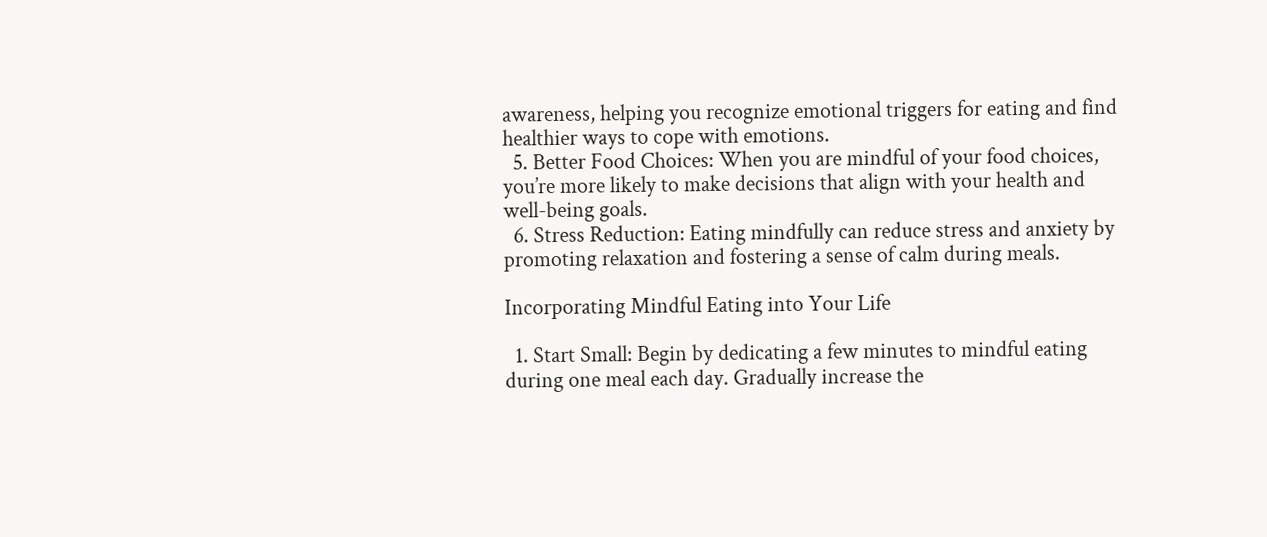awareness, helping you recognize emotional triggers for eating and find healthier ways to cope with emotions.
  5. Better Food Choices: When you are mindful of your food choices, you’re more likely to make decisions that align with your health and well-being goals.
  6. Stress Reduction: Eating mindfully can reduce stress and anxiety by promoting relaxation and fostering a sense of calm during meals.

Incorporating Mindful Eating into Your Life

  1. Start Small: Begin by dedicating a few minutes to mindful eating during one meal each day. Gradually increase the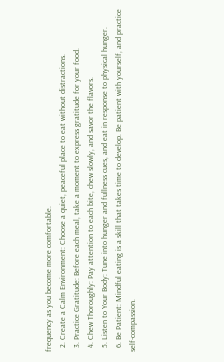frequency as you become more comfortable.
  2. Create a Calm Environment: Choose a quiet, peaceful place to eat without distractions.
  3. Practice Gratitude: Before each meal, take a moment to express gratitude for your food.
  4. Chew Thoroughly: Pay attention to each bite, chew slowly, and savor the flavors.
  5. Listen to Your Body: Tune into hunger and fullness cues, and eat in response to physical hunger.
  6. Be Patient: Mindful eating is a skill that takes time to develop. Be patient with yourself, and practice self-compassion.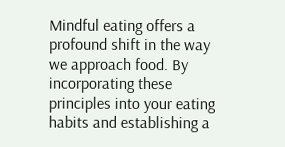Mindful eating offers a profound shift in the way we approach food. By incorporating these principles into your eating habits and establishing a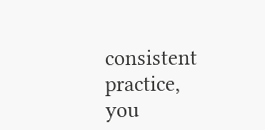consistent practice, you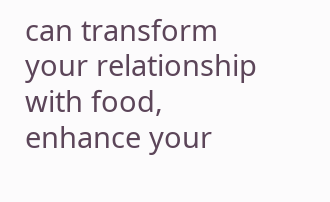can transform your relationship with food, enhance your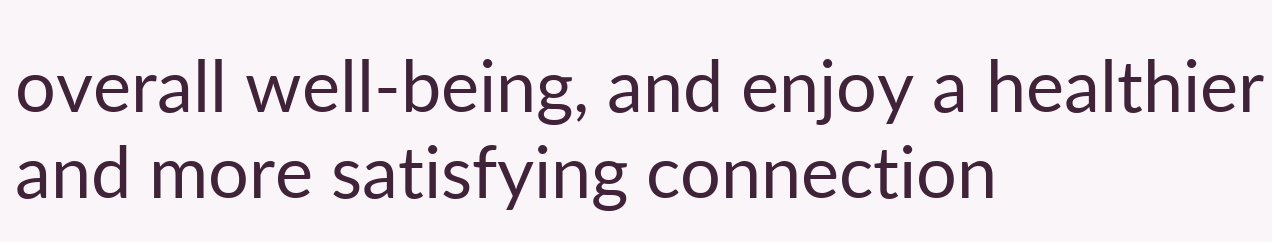overall well-being, and enjoy a healthier and more satisfying connection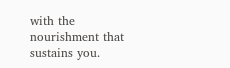with the nourishment that sustains you.